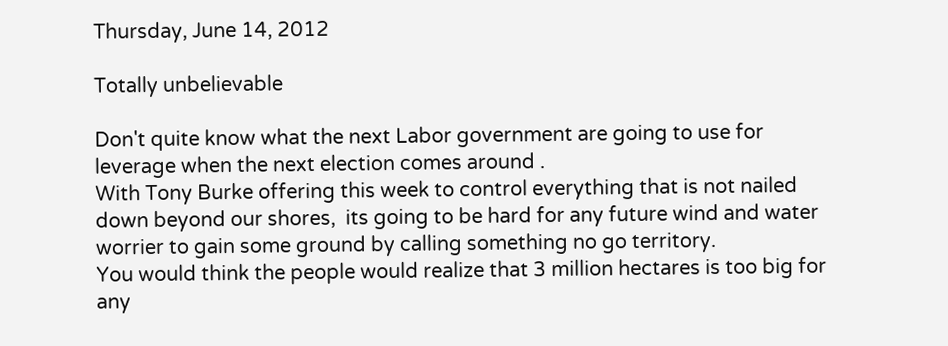Thursday, June 14, 2012

Totally unbelievable

Don't quite know what the next Labor government are going to use for leverage when the next election comes around .
With Tony Burke offering this week to control everything that is not nailed down beyond our shores,  its going to be hard for any future wind and water worrier to gain some ground by calling something no go territory.
You would think the people would realize that 3 million hectares is too big for any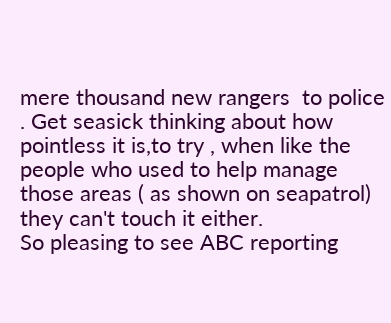mere thousand new rangers  to police . Get seasick thinking about how pointless it is,to try , when like the people who used to help manage those areas ( as shown on seapatrol) they can't touch it either.
So pleasing to see ABC reporting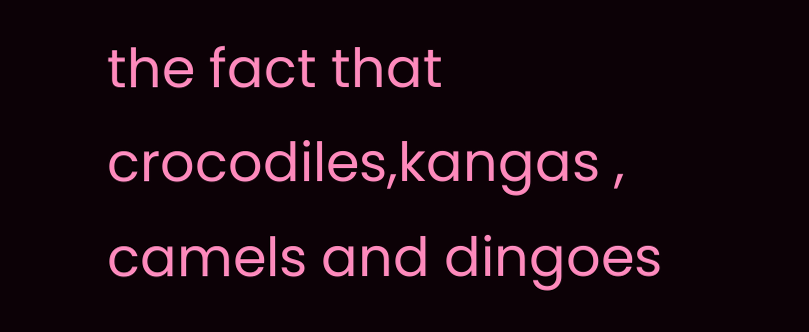the fact that crocodiles,kangas , camels and dingoes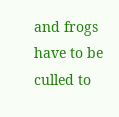and frogs have to be culled to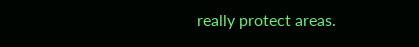really protect areas.